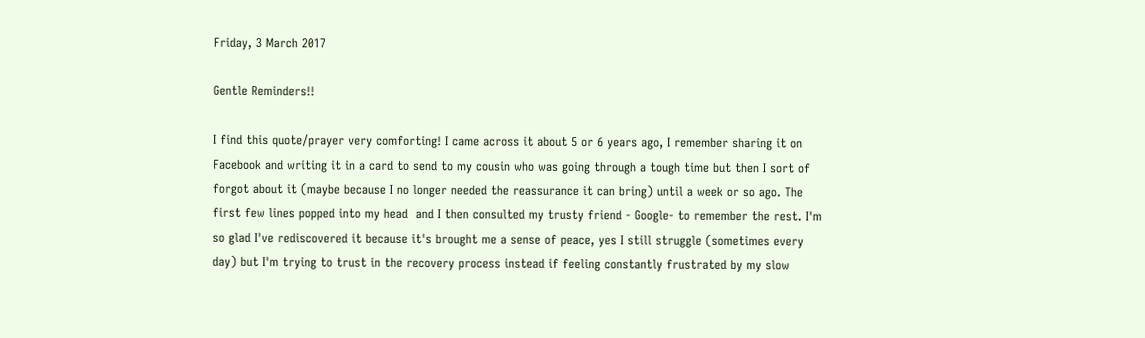Friday, 3 March 2017

Gentle Reminders!!

I find this quote/prayer very comforting! I came across it about 5 or 6 years ago, I remember sharing it on Facebook and writing it in a card to send to my cousin who was going through a tough time but then I sort of forgot about it (maybe because I no longer needed the reassurance it can bring) until a week or so ago. The first few lines popped into my head  and I then consulted my trusty friend - Google- to remember the rest. I'm so glad I've rediscovered it because it's brought me a sense of peace, yes I still struggle (sometimes every day) but I'm trying to trust in the recovery process instead if feeling constantly frustrated by my slow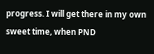progress. I will get there in my own sweet time, when PND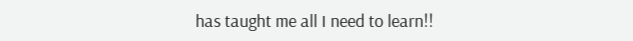has taught me all I need to learn!!